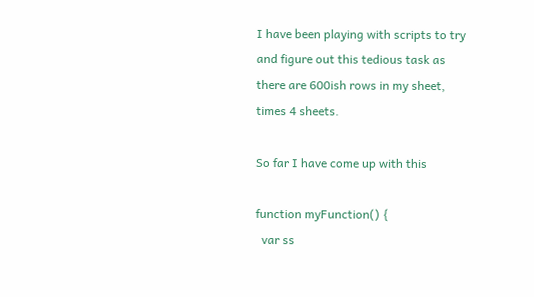I have been playing with scripts to try and figure out this tedious task as there are 600ish rows in my sheet, times 4 sheets.

So far I have come up with this

function myFunction() {
  var ss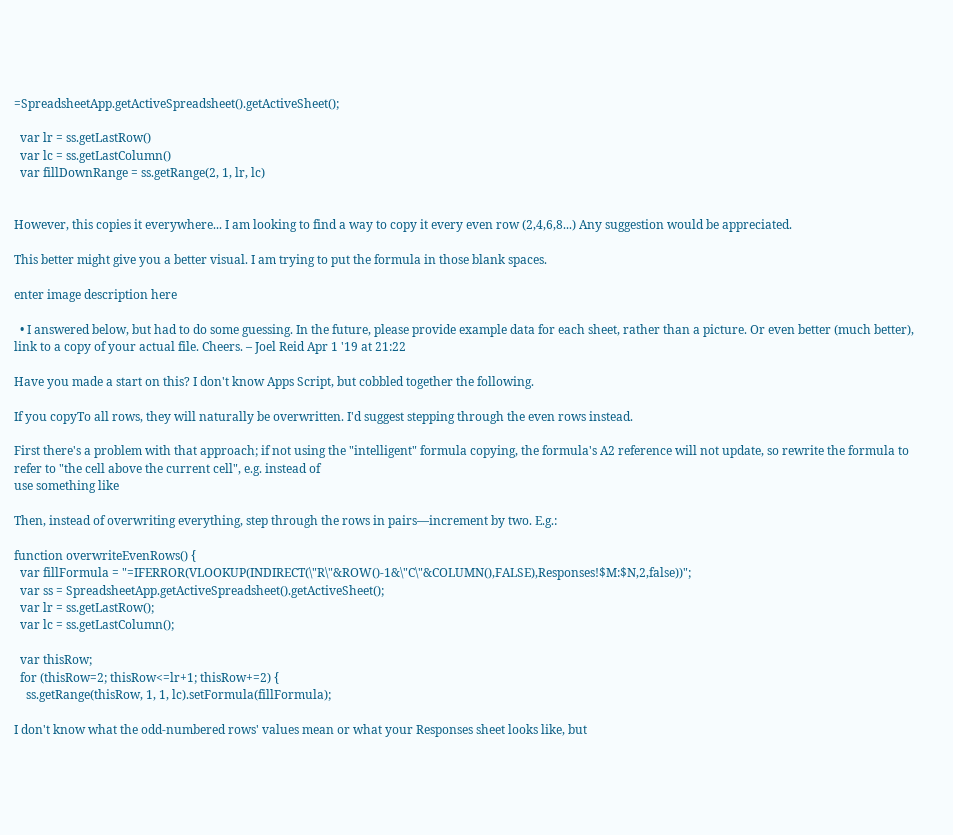=SpreadsheetApp.getActiveSpreadsheet().getActiveSheet();

  var lr = ss.getLastRow()
  var lc = ss.getLastColumn()
  var fillDownRange = ss.getRange(2, 1, lr, lc)


However, this copies it everywhere... I am looking to find a way to copy it every even row (2,4,6,8...) Any suggestion would be appreciated.

This better might give you a better visual. I am trying to put the formula in those blank spaces.

enter image description here

  • I answered below, but had to do some guessing. In the future, please provide example data for each sheet, rather than a picture. Or even better (much better), link to a copy of your actual file. Cheers. – Joel Reid Apr 1 '19 at 21:22

Have you made a start on this? I don't know Apps Script, but cobbled together the following.

If you copyTo all rows, they will naturally be overwritten. I'd suggest stepping through the even rows instead.

First there's a problem with that approach; if not using the "intelligent" formula copying, the formula's A2 reference will not update, so rewrite the formula to refer to "the cell above the current cell", e.g. instead of
use something like

Then, instead of overwriting everything, step through the rows in pairs—increment by two. E.g.:

function overwriteEvenRows() {
  var fillFormula = "=IFERROR(VLOOKUP(INDIRECT(\"R\"&ROW()-1&\"C\"&COLUMN(),FALSE),Responses!$M:$N,2,false))";
  var ss = SpreadsheetApp.getActiveSpreadsheet().getActiveSheet();
  var lr = ss.getLastRow();
  var lc = ss.getLastColumn();

  var thisRow;
  for (thisRow=2; thisRow<=lr+1; thisRow+=2) {
    ss.getRange(thisRow, 1, 1, lc).setFormula(fillFormula);

I don't know what the odd-numbered rows' values mean or what your Responses sheet looks like, but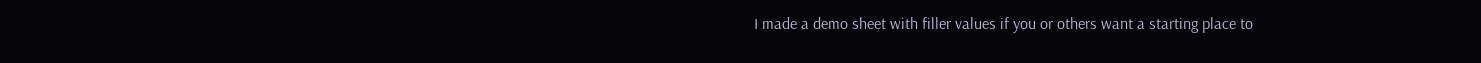I made a demo sheet with filler values if you or others want a starting place to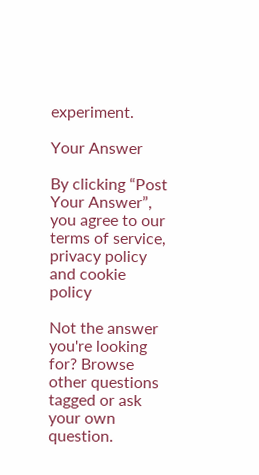experiment.

Your Answer

By clicking “Post Your Answer”, you agree to our terms of service, privacy policy and cookie policy

Not the answer you're looking for? Browse other questions tagged or ask your own question.